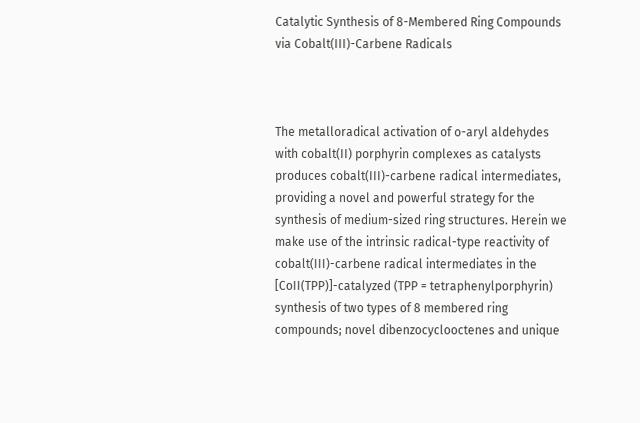Catalytic Synthesis of 8-Membered Ring Compounds via Cobalt(III)-Carbene Radicals



The metalloradical activation of o-aryl aldehydes with cobalt(II) porphyrin complexes as catalysts produces cobalt(III)-carbene radical intermediates, providing a novel and powerful strategy for the synthesis of medium-sized ring structures. Herein we make use of the intrinsic radical-type reactivity of cobalt(III)-carbene radical intermediates in the [CoII(TPP)]-catalyzed (TPP = tetraphenylporphyrin) synthesis of two types of 8 membered ring compounds; novel dibenzocyclooctenes and unique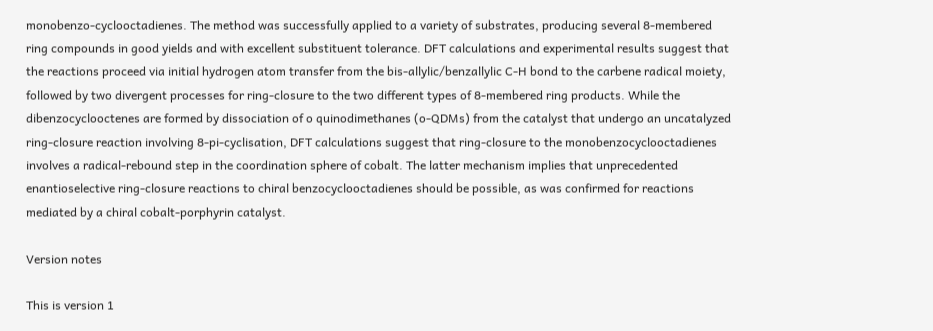monobenzo-cyclooctadienes. The method was successfully applied to a variety of substrates, producing several 8-membered ring compounds in good yields and with excellent substituent tolerance. DFT calculations and experimental results suggest that the reactions proceed via initial hydrogen atom transfer from the bis-allylic/benzallylic C-H bond to the carbene radical moiety, followed by two divergent processes for ring-closure to the two different types of 8-membered ring products. While the dibenzocyclooctenes are formed by dissociation of o quinodimethanes (o-QDMs) from the catalyst that undergo an uncatalyzed ring-closure reaction involving 8-pi-cyclisation, DFT calculations suggest that ring-closure to the monobenzocyclooctadienes involves a radical-rebound step in the coordination sphere of cobalt. The latter mechanism implies that unprecedented enantioselective ring-closure reactions to chiral benzocyclooctadienes should be possible, as was confirmed for reactions mediated by a chiral cobalt-porphyrin catalyst.

Version notes

This is version 1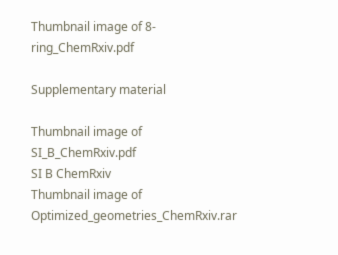Thumbnail image of 8-ring_ChemRxiv.pdf

Supplementary material

Thumbnail image of SI_B_ChemRxiv.pdf
SI B ChemRxiv
Thumbnail image of Optimized_geometries_ChemRxiv.rar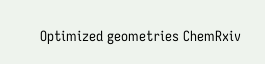Optimized geometries ChemRxiv